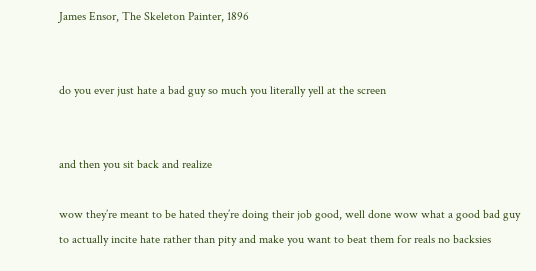James Ensor, The Skeleton Painter, 1896


do you ever just hate a bad guy so much you literally yell at the screen


and then you sit back and realize

wow they’re meant to be hated they’re doing their job good, well done wow what a good bad guy to actually incite hate rather than pity and make you want to beat them for reals no backsies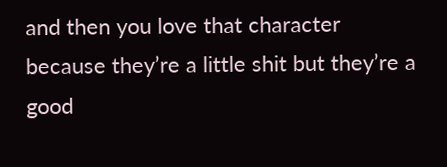and then you love that character because they’re a little shit but they’re a good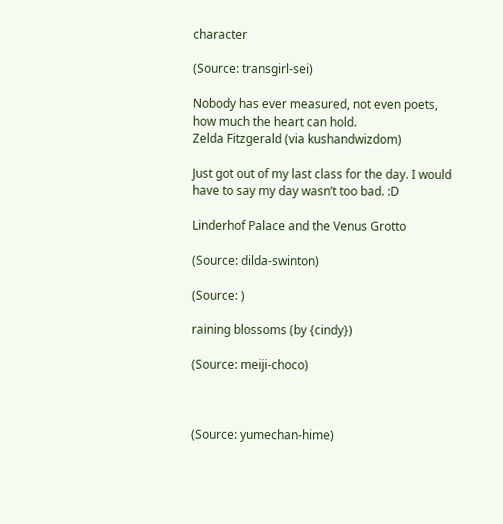character

(Source: transgirl-sei)

Nobody has ever measured, not even poets, how much the heart can hold.
Zelda Fitzgerald (via kushandwizdom)

Just got out of my last class for the day. I would have to say my day wasn’t too bad. :D

Linderhof Palace and the Venus Grotto

(Source: dilda-swinton)

(Source: )

raining blossoms (by {cindy})

(Source: meiji-choco)



(Source: yumechan-hime)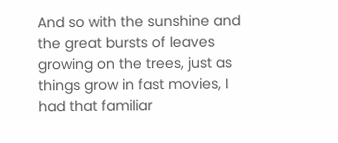And so with the sunshine and the great bursts of leaves growing on the trees, just as things grow in fast movies, I had that familiar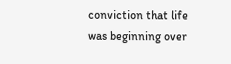conviction that life was beginning over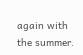again with the summer.